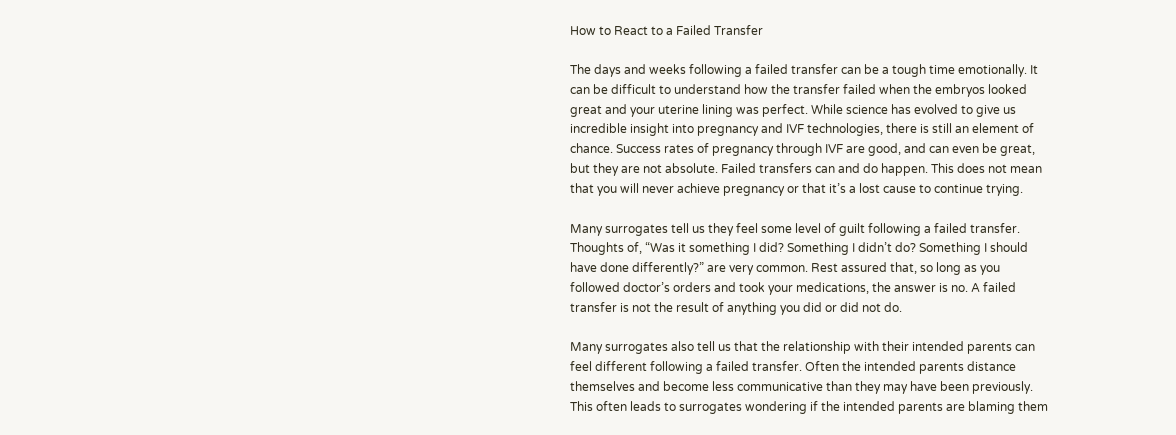How to React to a Failed Transfer

The days and weeks following a failed transfer can be a tough time emotionally. It can be difficult to understand how the transfer failed when the embryos looked great and your uterine lining was perfect. While science has evolved to give us incredible insight into pregnancy and IVF technologies, there is still an element of chance. Success rates of pregnancy through IVF are good, and can even be great, but they are not absolute. Failed transfers can and do happen. This does not mean that you will never achieve pregnancy or that it’s a lost cause to continue trying.

Many surrogates tell us they feel some level of guilt following a failed transfer. Thoughts of, “Was it something I did? Something I didn’t do? Something I should have done differently?” are very common. Rest assured that, so long as you followed doctor’s orders and took your medications, the answer is no. A failed transfer is not the result of anything you did or did not do.

Many surrogates also tell us that the relationship with their intended parents can feel different following a failed transfer. Often the intended parents distance themselves and become less communicative than they may have been previously. This often leads to surrogates wondering if the intended parents are blaming them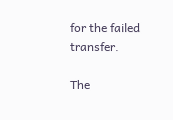for the failed transfer.

The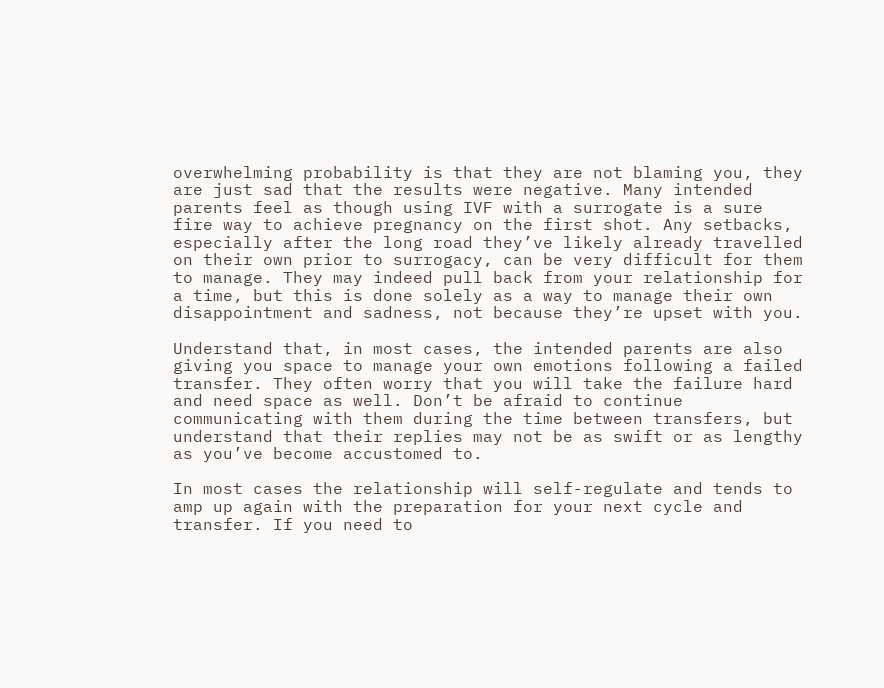overwhelming probability is that they are not blaming you, they are just sad that the results were negative. Many intended parents feel as though using IVF with a surrogate is a sure fire way to achieve pregnancy on the first shot. Any setbacks, especially after the long road they’ve likely already travelled on their own prior to surrogacy, can be very difficult for them to manage. They may indeed pull back from your relationship for a time, but this is done solely as a way to manage their own disappointment and sadness, not because they’re upset with you.

Understand that, in most cases, the intended parents are also giving you space to manage your own emotions following a failed transfer. They often worry that you will take the failure hard and need space as well. Don’t be afraid to continue communicating with them during the time between transfers, but understand that their replies may not be as swift or as lengthy as you’ve become accustomed to.

In most cases the relationship will self-regulate and tends to amp up again with the preparation for your next cycle and transfer. If you need to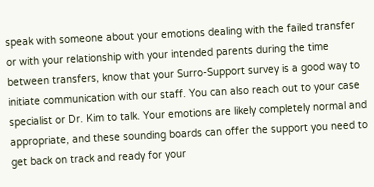speak with someone about your emotions dealing with the failed transfer or with your relationship with your intended parents during the time between transfers, know that your Surro-Support survey is a good way to initiate communication with our staff. You can also reach out to your case specialist or Dr. Kim to talk. Your emotions are likely completely normal and appropriate, and these sounding boards can offer the support you need to get back on track and ready for your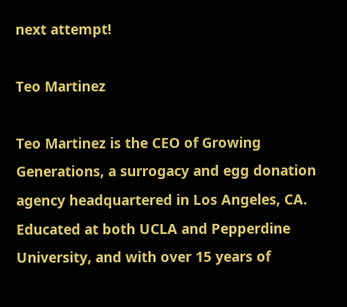next attempt!

Teo Martinez

Teo Martinez is the CEO of Growing Generations, a surrogacy and egg donation agency headquartered in Los Angeles, CA. Educated at both UCLA and Pepperdine University, and with over 15 years of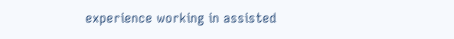experience working in assisted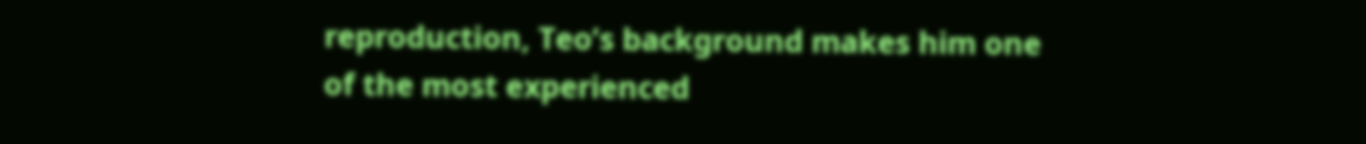reproduction, Teo’s background makes him one of the most experienced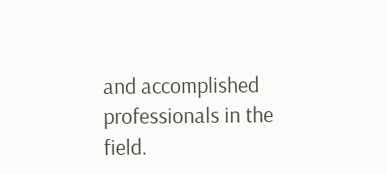and accomplished professionals in the field.